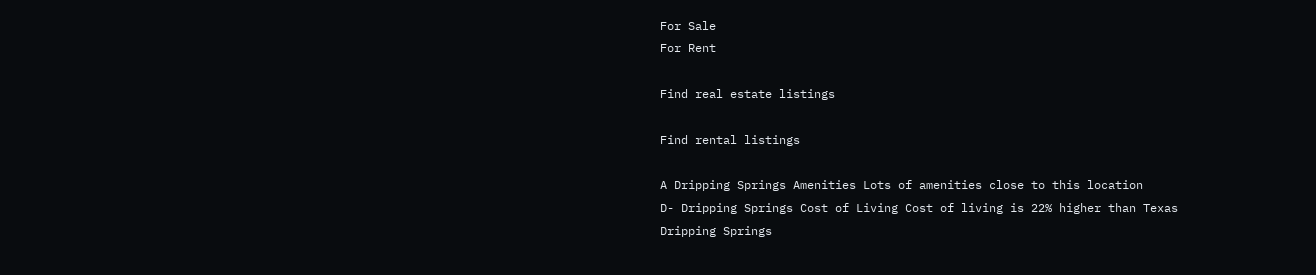For Sale
For Rent

Find real estate listings

Find rental listings

A Dripping Springs Amenities Lots of amenities close to this location
D- Dripping Springs Cost of Living Cost of living is 22% higher than Texas
Dripping Springs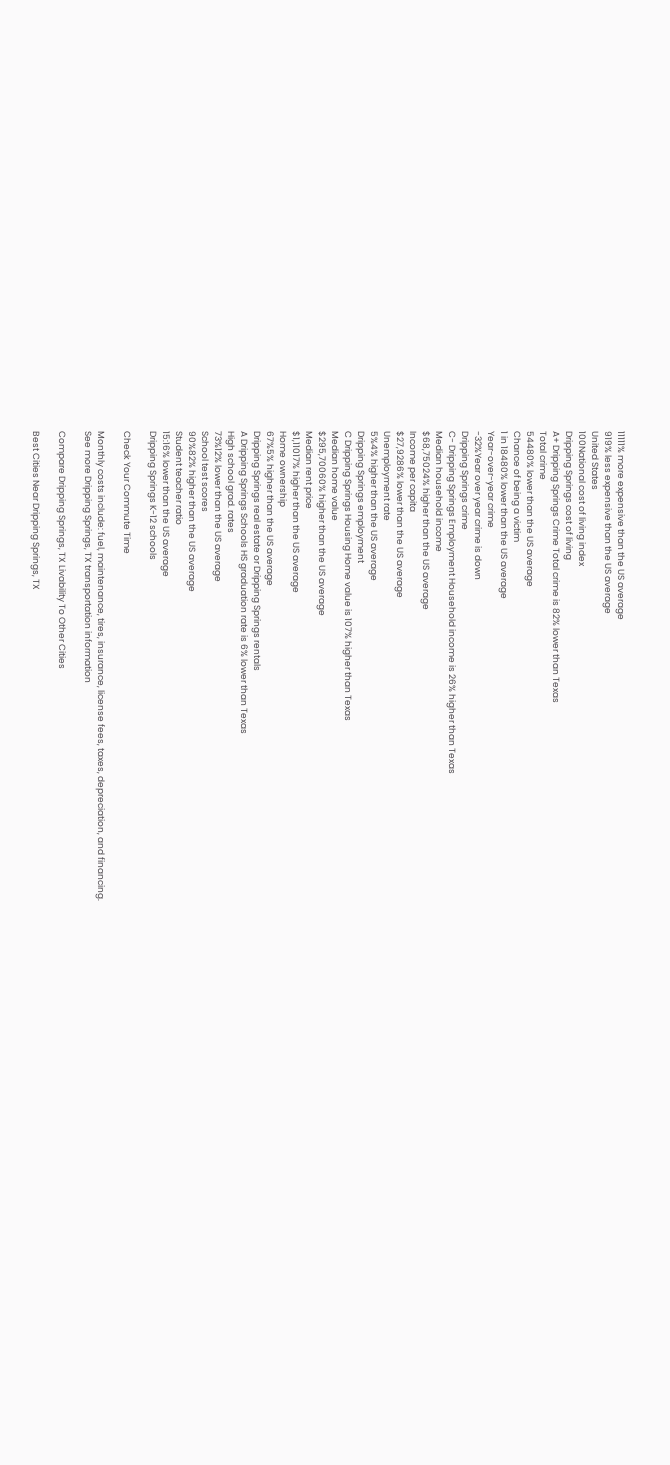11111% more expensive than the US average
919% less expensive than the US average
United States
100National cost of living index
Dripping Springs cost of living
A+ Dripping Springs Crime Total crime is 82% lower than Texas
Total crime
54480% lower than the US average
Chance of being a victim
1 in 18480% lower than the US average
Year-over-year crime
-32%Year over year crime is down
Dripping Springs crime
C- Dripping Springs Employment Household income is 26% higher than Texas
Median household income
$68,75024% higher than the US average
Income per capita
$27,9286% lower than the US average
Unemployment rate
5%4% higher than the US average
Dripping Springs employment
C Dripping Springs Housing Home value is 107% higher than Texas
Median home value
$295,70060% higher than the US average
Median rent price
$1,11017% higher than the US average
Home ownership
67%5% higher than the US average
Dripping Springs real estate or Dripping Springs rentals
A Dripping Springs Schools HS graduation rate is 6% lower than Texas
High school grad. rates
73%12% lower than the US average
School test scores
90%82% higher than the US average
Student teacher ratio
15:16% lower than the US average
Dripping Springs K-12 schools

Check Your Commute Time

Monthly costs include: fuel, maintenance, tires, insurance, license fees, taxes, depreciation, and financing.
See more Dripping Springs, TX transportation information

Compare Dripping Springs, TX Livability To Other Cities

Best Cities Near Dripping Springs, TX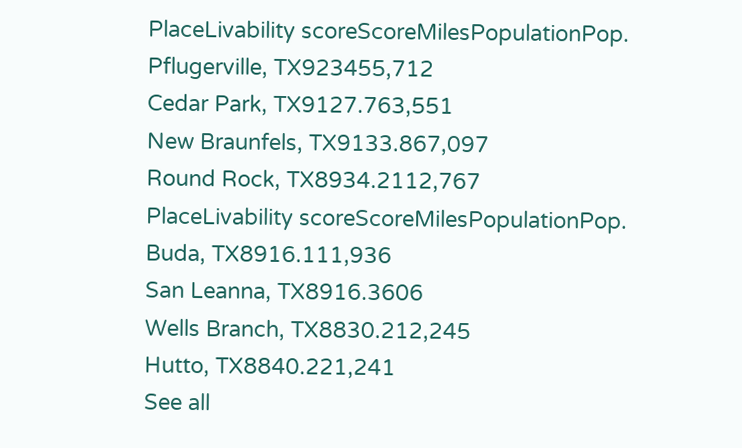PlaceLivability scoreScoreMilesPopulationPop.
Pflugerville, TX923455,712
Cedar Park, TX9127.763,551
New Braunfels, TX9133.867,097
Round Rock, TX8934.2112,767
PlaceLivability scoreScoreMilesPopulationPop.
Buda, TX8916.111,936
San Leanna, TX8916.3606
Wells Branch, TX8830.212,245
Hutto, TX8840.221,241
See all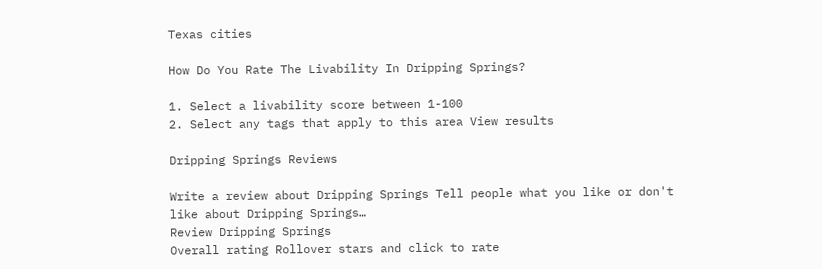Texas cities

How Do You Rate The Livability In Dripping Springs?

1. Select a livability score between 1-100
2. Select any tags that apply to this area View results

Dripping Springs Reviews

Write a review about Dripping Springs Tell people what you like or don't like about Dripping Springs…
Review Dripping Springs
Overall rating Rollover stars and click to rate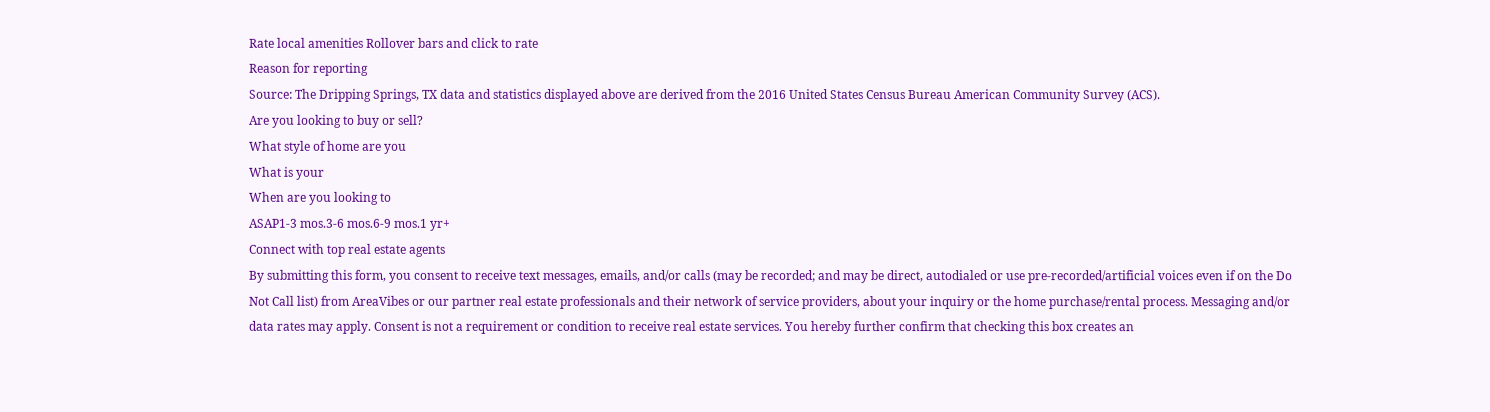Rate local amenities Rollover bars and click to rate
Reason for reporting
Source: The Dripping Springs, TX data and statistics displayed above are derived from the 2016 United States Census Bureau American Community Survey (ACS).
Are you looking to buy or sell?
What style of home are you
What is your
When are you looking to
ASAP1-3 mos.3-6 mos.6-9 mos.1 yr+
Connect with top real estate agents
By submitting this form, you consent to receive text messages, emails, and/or calls (may be recorded; and may be direct, autodialed or use pre-recorded/artificial voices even if on the Do Not Call list) from AreaVibes or our partner real estate professionals and their network of service providers, about your inquiry or the home purchase/rental process. Messaging and/or data rates may apply. Consent is not a requirement or condition to receive real estate services. You hereby further confirm that checking this box creates an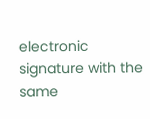electronic signature with the same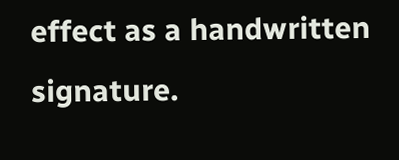effect as a handwritten signature.